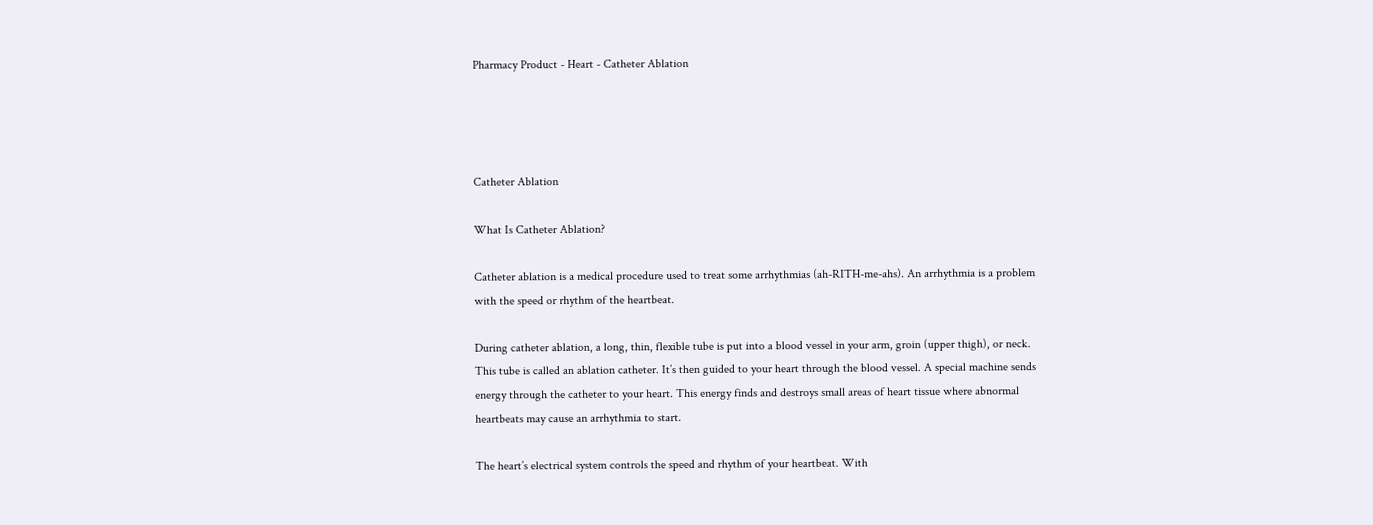Pharmacy Product - Heart - Catheter Ablation




Catheter Ablation

What Is Catheter Ablation?

Catheter ablation is a medical procedure used to treat some arrhythmias (ah-RITH-me-ahs). An arrhythmia is a problem with the speed or rhythm of the heartbeat.

During catheter ablation, a long, thin, flexible tube is put into a blood vessel in your arm, groin (upper thigh), or neck. This tube is called an ablation catheter. It’s then guided to your heart through the blood vessel. A special machine sends energy through the catheter to your heart. This energy finds and destroys small areas of heart tissue where abnormal heartbeats may cause an arrhythmia to start.

The heart’s electrical system controls the speed and rhythm of your heartbeat. With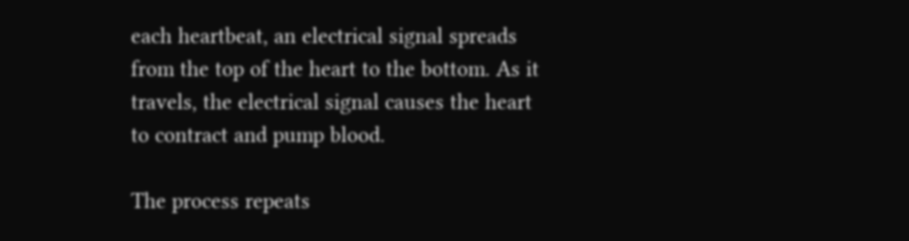each heartbeat, an electrical signal spreads from the top of the heart to the bottom. As it travels, the electrical signal causes the heart to contract and pump blood.

The process repeats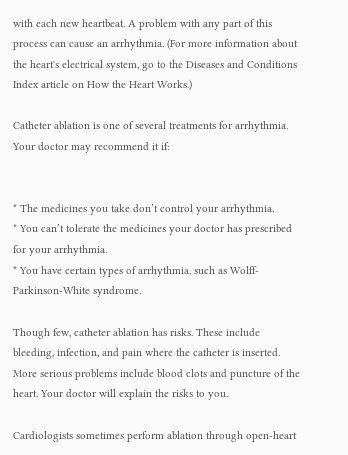with each new heartbeat. A problem with any part of this process can cause an arrhythmia. (For more information about the heart's electrical system, go to the Diseases and Conditions Index article on How the Heart Works.)

Catheter ablation is one of several treatments for arrhythmia. Your doctor may recommend it if:


* The medicines you take don’t control your arrhythmia.
* You can’t tolerate the medicines your doctor has prescribed for your arrhythmia.
* You have certain types of arrhythmia, such as Wolff-Parkinson-White syndrome.

Though few, catheter ablation has risks. These include bleeding, infection, and pain where the catheter is inserted. More serious problems include blood clots and puncture of the heart. Your doctor will explain the risks to you.

Cardiologists sometimes perform ablation through open-heart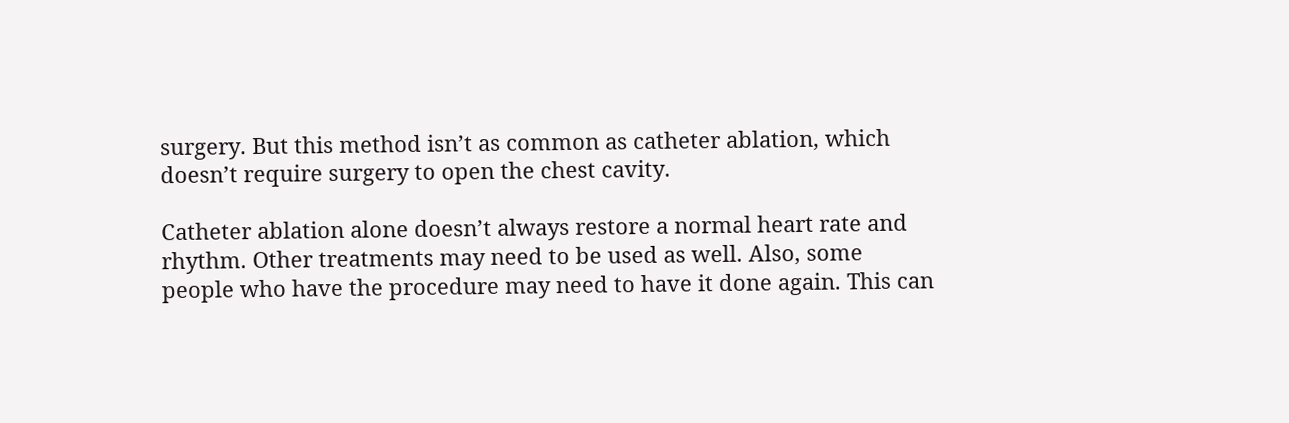surgery. But this method isn’t as common as catheter ablation, which doesn’t require surgery to open the chest cavity.

Catheter ablation alone doesn’t always restore a normal heart rate and rhythm. Other treatments may need to be used as well. Also, some people who have the procedure may need to have it done again. This can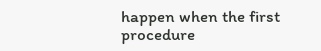happen when the first procedure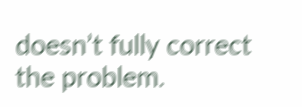doesn’t fully correct the problem.